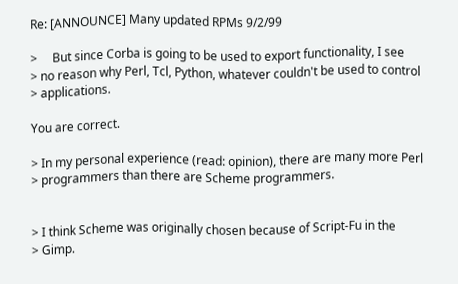Re: [ANNOUNCE] Many updated RPMs 9/2/99

>     But since Corba is going to be used to export functionality, I see
> no reason why Perl, Tcl, Python, whatever couldn't be used to control
> applications.

You are correct.

> In my personal experience (read: opinion), there are many more Perl
> programmers than there are Scheme programmers.


> I think Scheme was originally chosen because of Script-Fu in the
> Gimp.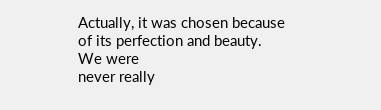Actually, it was chosen because of its perfection and beauty.  We were
never really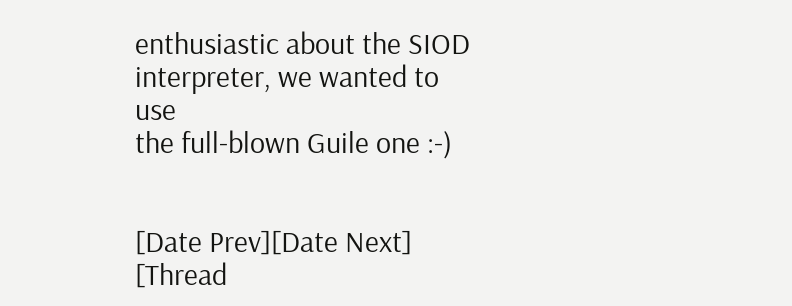enthusiastic about the SIOD interpreter, we wanted to use
the full-blown Guile one :-)


[Date Prev][Date Next]   [Thread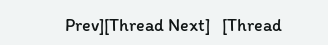Prev][Thread Next]   [Thread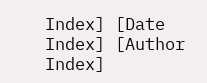Index] [Date Index] [Author Index]